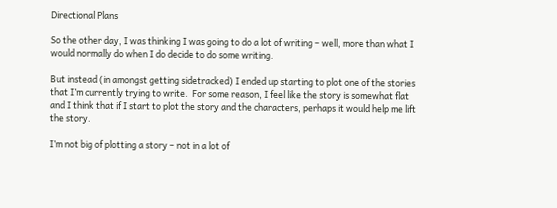Directional Plans

So the other day, I was thinking I was going to do a lot of writing – well, more than what I would normally do when I do decide to do some writing.

But instead (in amongst getting sidetracked) I ended up starting to plot one of the stories that I’m currently trying to write.  For some reason, I feel like the story is somewhat flat and I think that if I start to plot the story and the characters, perhaps it would help me lift the story.

I’m not big of plotting a story – not in a lot of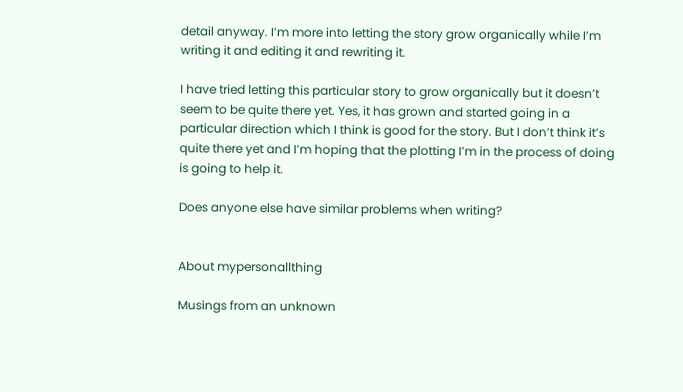detail anyway. I’m more into letting the story grow organically while I’m writing it and editing it and rewriting it.

I have tried letting this particular story to grow organically but it doesn’t seem to be quite there yet. Yes, it has grown and started going in a particular direction which I think is good for the story. But I don’t think it’s quite there yet and I’m hoping that the plotting I’m in the process of doing is going to help it.

Does anyone else have similar problems when writing?


About mypersonallthing

Musings from an unknown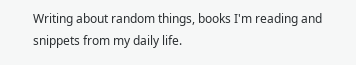Writing about random things, books I'm reading and snippets from my daily life.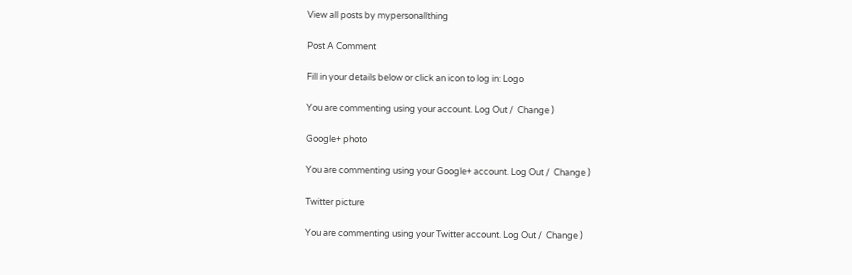View all posts by mypersonallthing

Post A Comment

Fill in your details below or click an icon to log in: Logo

You are commenting using your account. Log Out /  Change )

Google+ photo

You are commenting using your Google+ account. Log Out /  Change )

Twitter picture

You are commenting using your Twitter account. Log Out /  Change )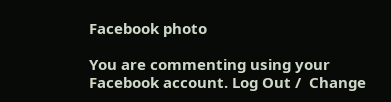Facebook photo

You are commenting using your Facebook account. Log Out /  Change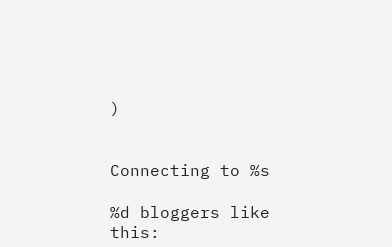)


Connecting to %s

%d bloggers like this: